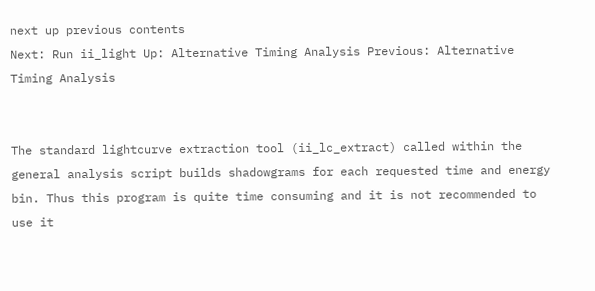next up previous contents
Next: Run ii_light Up: Alternative Timing Analysis Previous: Alternative Timing Analysis


The standard lightcurve extraction tool (ii_lc_extract) called within the general analysis script builds shadowgrams for each requested time and energy bin. Thus this program is quite time consuming and it is not recommended to use it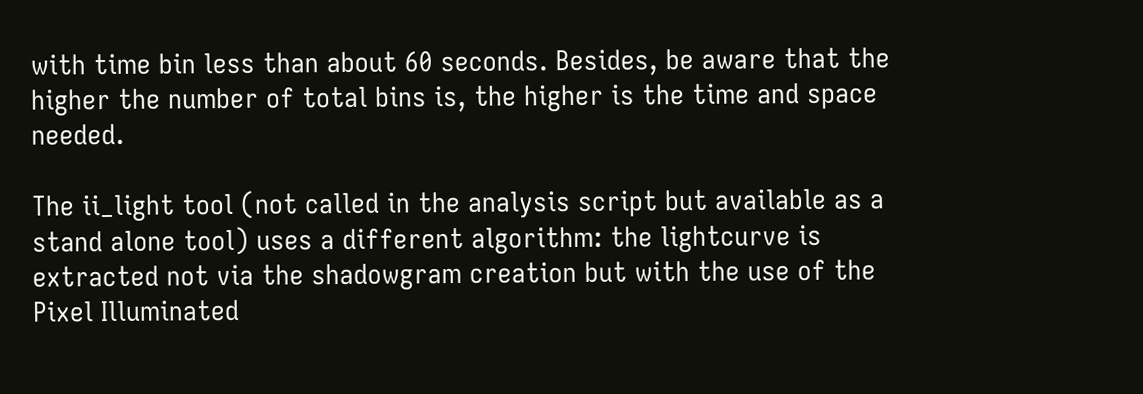with time bin less than about 60 seconds. Besides, be aware that the higher the number of total bins is, the higher is the time and space needed.

The ii_light tool (not called in the analysis script but available as a stand alone tool) uses a different algorithm: the lightcurve is extracted not via the shadowgram creation but with the use of the Pixel Illuminated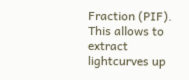Fraction (PIF). This allows to extract lightcurves up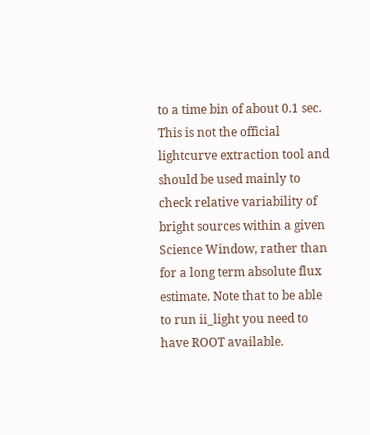to a time bin of about 0.1 sec. This is not the official lightcurve extraction tool and should be used mainly to check relative variability of bright sources within a given Science Window, rather than for a long term absolute flux estimate. Note that to be able to run ii_light you need to have ROOT available.